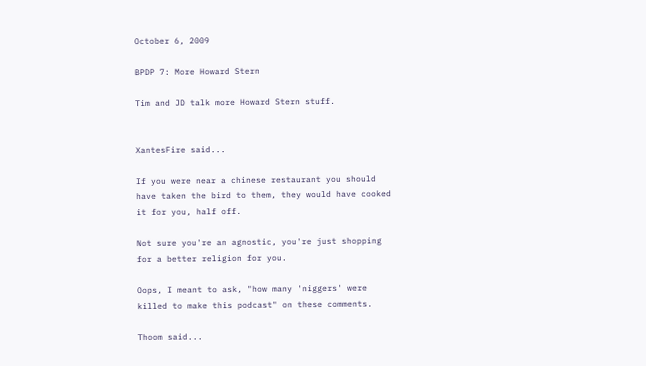October 6, 2009

BPDP 7: More Howard Stern

Tim and JD talk more Howard Stern stuff.


XantesFire said...

If you were near a chinese restaurant you should have taken the bird to them, they would have cooked it for you, half off.

Not sure you're an agnostic, you're just shopping for a better religion for you.

Oops, I meant to ask, "how many 'niggers' were killed to make this podcast" on these comments.

Thoom said...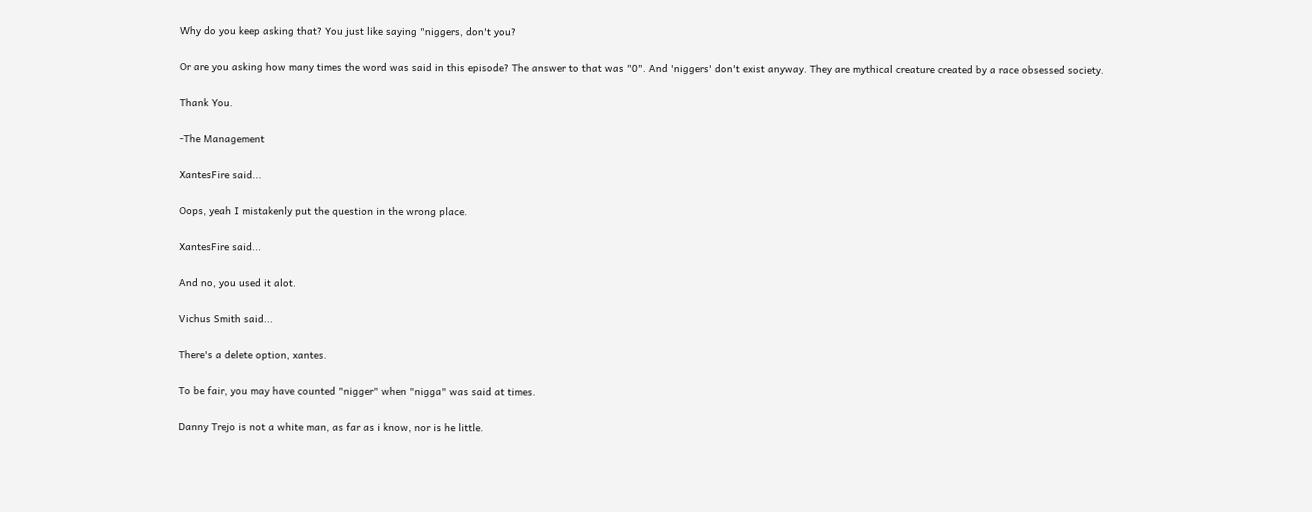Why do you keep asking that? You just like saying "niggers, don't you?

Or are you asking how many times the word was said in this episode? The answer to that was "0". And 'niggers' don't exist anyway. They are mythical creature created by a race obsessed society.

Thank You.

-The Management

XantesFire said...

Oops, yeah I mistakenly put the question in the wrong place.

XantesFire said...

And no, you used it alot.

Vichus Smith said...

There's a delete option, xantes.

To be fair, you may have counted "nigger" when "nigga" was said at times.

Danny Trejo is not a white man, as far as i know, nor is he little.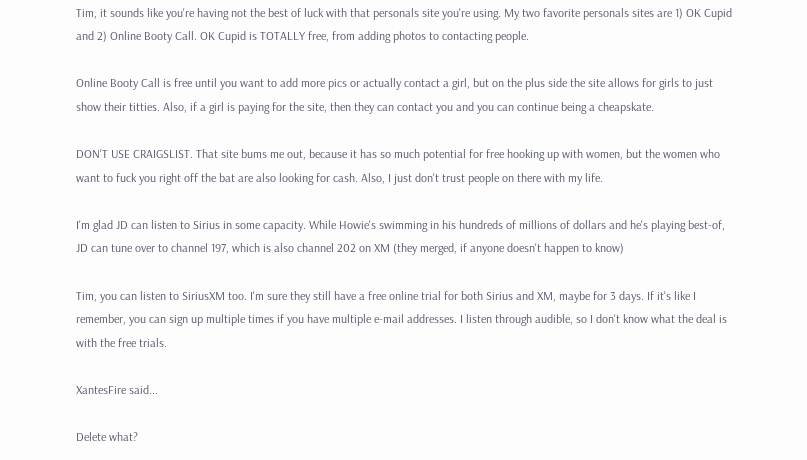Tim, it sounds like you're having not the best of luck with that personals site you're using. My two favorite personals sites are 1) OK Cupid and 2) Online Booty Call. OK Cupid is TOTALLY free, from adding photos to contacting people.

Online Booty Call is free until you want to add more pics or actually contact a girl, but on the plus side the site allows for girls to just show their titties. Also, if a girl is paying for the site, then they can contact you and you can continue being a cheapskate.

DON'T USE CRAIGSLIST. That site bums me out, because it has so much potential for free hooking up with women, but the women who want to fuck you right off the bat are also looking for cash. Also, I just don't trust people on there with my life.

I'm glad JD can listen to Sirius in some capacity. While Howie's swimming in his hundreds of millions of dollars and he's playing best-of, JD can tune over to channel 197, which is also channel 202 on XM (they merged, if anyone doesn't happen to know)

Tim, you can listen to SiriusXM too. I'm sure they still have a free online trial for both Sirius and XM, maybe for 3 days. If it's like I remember, you can sign up multiple times if you have multiple e-mail addresses. I listen through audible, so I don't know what the deal is with the free trials.

XantesFire said...

Delete what?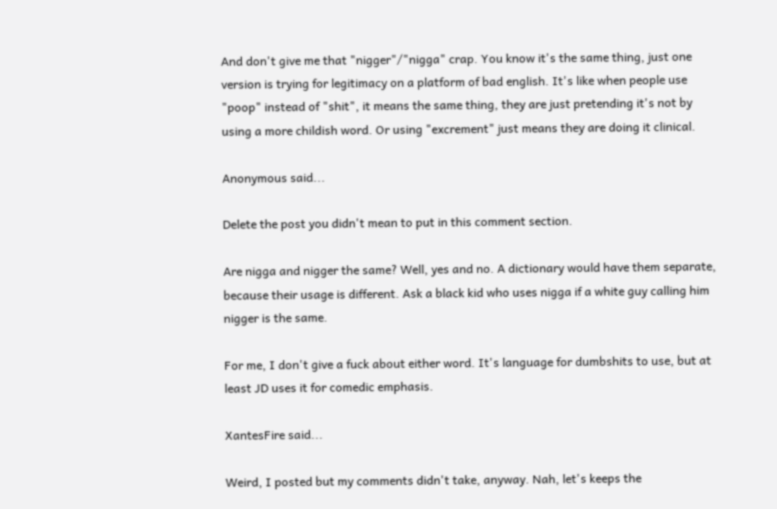And don't give me that "nigger"/"nigga" crap. You know it's the same thing, just one version is trying for legitimacy on a platform of bad english. It's like when people use "poop" instead of "shit", it means the same thing, they are just pretending it's not by using a more childish word. Or using "excrement" just means they are doing it clinical.

Anonymous said...

Delete the post you didn't mean to put in this comment section.

Are nigga and nigger the same? Well, yes and no. A dictionary would have them separate, because their usage is different. Ask a black kid who uses nigga if a white guy calling him nigger is the same.

For me, I don't give a fuck about either word. It's language for dumbshits to use, but at least JD uses it for comedic emphasis.

XantesFire said...

Weird, I posted but my comments didn't take, anyway. Nah, let's keeps the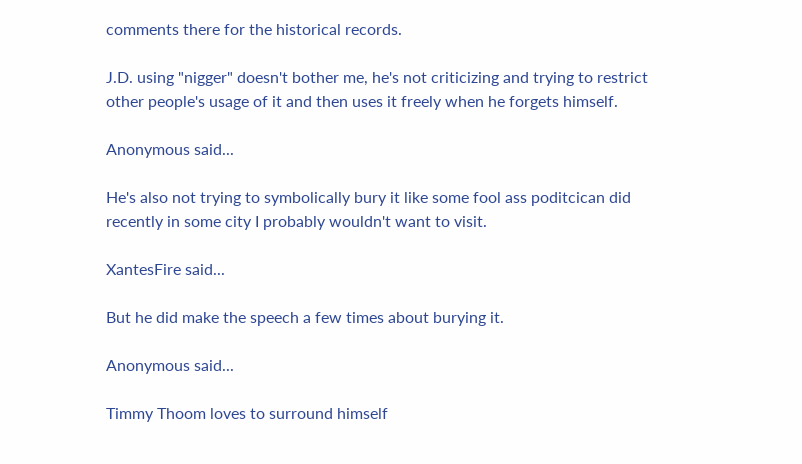comments there for the historical records.

J.D. using "nigger" doesn't bother me, he's not criticizing and trying to restrict other people's usage of it and then uses it freely when he forgets himself.

Anonymous said...

He's also not trying to symbolically bury it like some fool ass poditcican did recently in some city I probably wouldn't want to visit.

XantesFire said...

But he did make the speech a few times about burying it.

Anonymous said...

Timmy Thoom loves to surround himself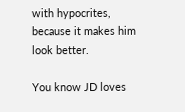with hypocrites, because it makes him look better.

You know JD loves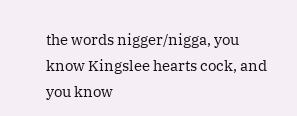the words nigger/nigga, you know Kingslee hearts cock, and you know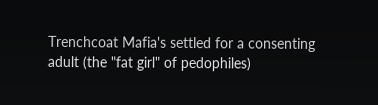Trenchcoat Mafia's settled for a consenting adult (the "fat girl" of pedophiles)